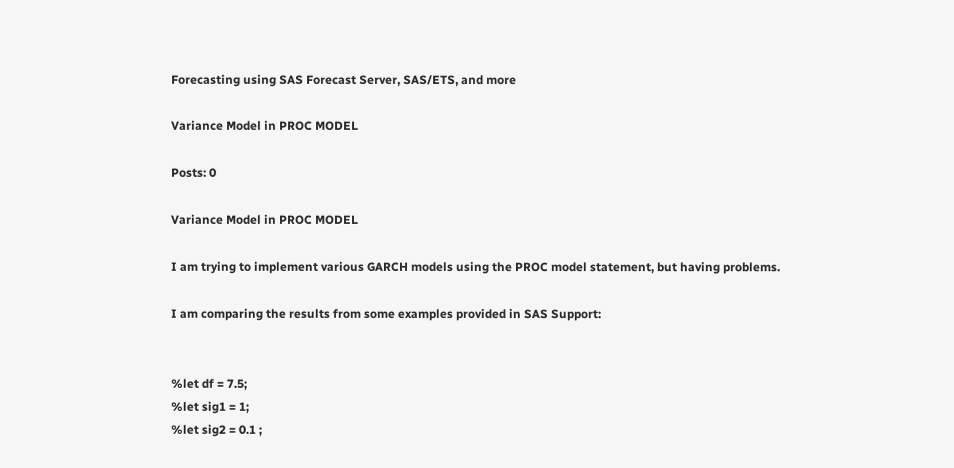Forecasting using SAS Forecast Server, SAS/ETS, and more

Variance Model in PROC MODEL

Posts: 0

Variance Model in PROC MODEL

I am trying to implement various GARCH models using the PROC model statement, but having problems.

I am comparing the results from some examples provided in SAS Support:


%let df = 7.5;
%let sig1 = 1;
%let sig2 = 0.1 ;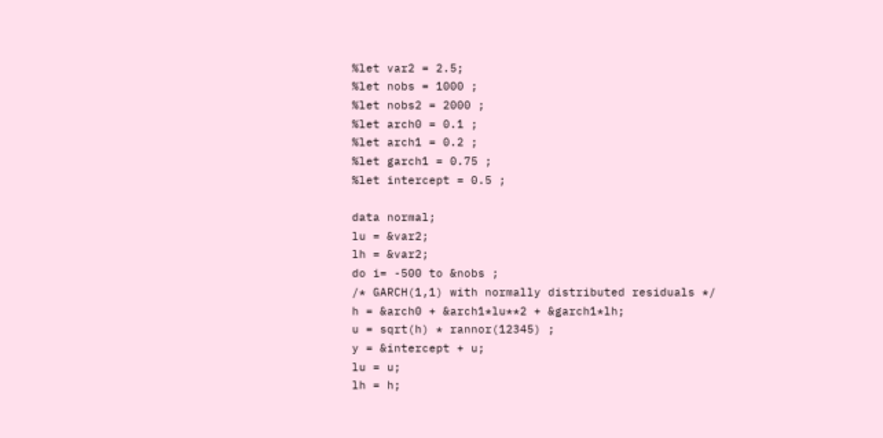%let var2 = 2.5;
%let nobs = 1000 ;
%let nobs2 = 2000 ;
%let arch0 = 0.1 ;
%let arch1 = 0.2 ;
%let garch1 = 0.75 ;
%let intercept = 0.5 ;

data normal;
lu = &var2;
lh = &var2;
do i= -500 to &nobs ;
/* GARCH(1,1) with normally distributed residuals */
h = &arch0 + &arch1*lu**2 + &garch1*lh;
u = sqrt(h) * rannor(12345) ;
y = &intercept + u;
lu = u;
lh = h;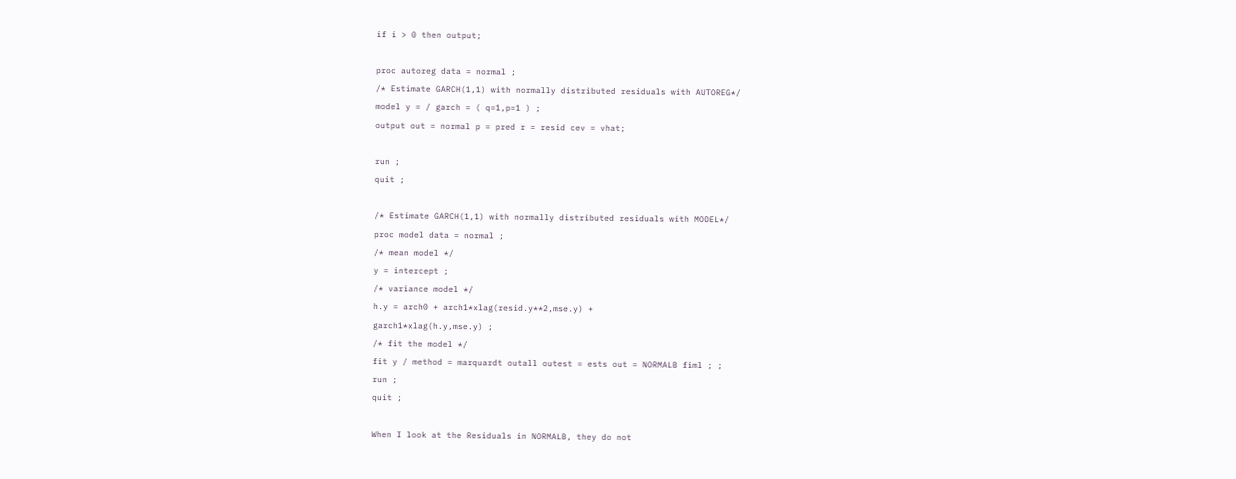if i > 0 then output;

proc autoreg data = normal ;
/* Estimate GARCH(1,1) with normally distributed residuals with AUTOREG*/
model y = / garch = ( q=1,p=1 ) ;
output out = normal p = pred r = resid cev = vhat;

run ;
quit ;

/* Estimate GARCH(1,1) with normally distributed residuals with MODEL*/
proc model data = normal ;
/* mean model */
y = intercept ;
/* variance model */
h.y = arch0 + arch1*xlag(resid.y**2,mse.y) +
garch1*xlag(h.y,mse.y) ;
/* fit the model */
fit y / method = marquardt outall outest = ests out = NORMALB fiml ; ;
run ;
quit ;

When I look at the Residuals in NORMALB, they do not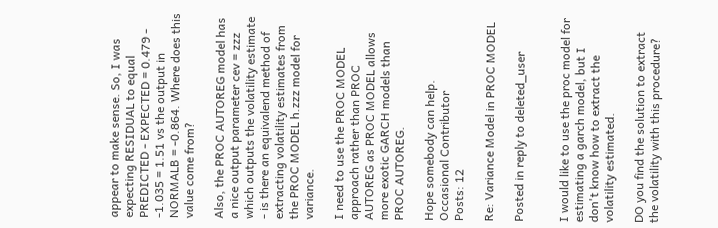appear to make sense. So, I was expecting RESIDUAL to equal PREDICTED - EXPECTED = 0.479 - -1.035 = 1.51 vs the output in NORMALB = -0.864. Where does this value come from?

Also, the PROC AUTOREG model has a nice output parameter cev = zzz which outputs the volatility estimate - is there an equivalend method of extracting volatility estimates from the PROC MODEL h.zzz model for variance.

I need to use the PROC MODEL approach rather than PROC AUTOREG as PROC MODEL allows more exotic GARCH models than PROC AUTOREG.

Hope somebody can help.
Occasional Contributor
Posts: 12

Re: Variance Model in PROC MODEL

Posted in reply to deleted_user


I would like to use the proc model for estimating a garch model, but I don't know how to extract the volatility estimated.

DO you find the solution to extract the volatility with this procedure?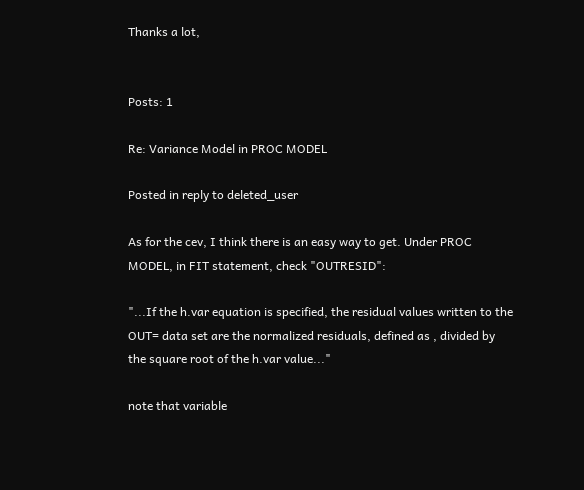Thanks a lot,


Posts: 1

Re: Variance Model in PROC MODEL

Posted in reply to deleted_user

As for the cev, I think there is an easy way to get. Under PROC MODEL, in FIT statement, check "OUTRESID":

"...If the h.var equation is specified, the residual values written to the OUT= data set are the normalized residuals, defined as , divided by the square root of the h.var value..."

note that variable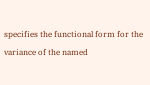specifies the functional form for the variance of the named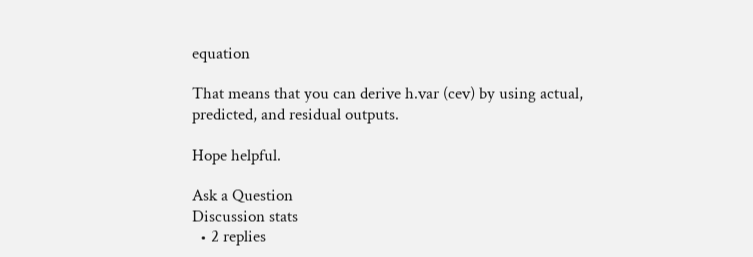equation

That means that you can derive h.var (cev) by using actual, predicted, and residual outputs.

Hope helpful.

Ask a Question
Discussion stats
  • 2 replies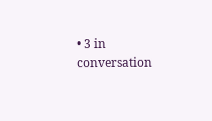• 3 in conversation